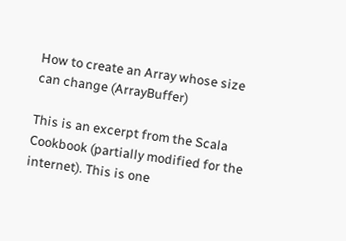How to create an Array whose size can change (ArrayBuffer)

This is an excerpt from the Scala Cookbook (partially modified for the internet). This is one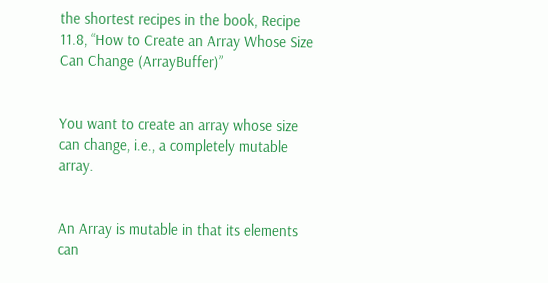the shortest recipes in the book, Recipe 11.8, “How to Create an Array Whose Size Can Change (ArrayBuffer)”


You want to create an array whose size can change, i.e., a completely mutable array.


An Array is mutable in that its elements can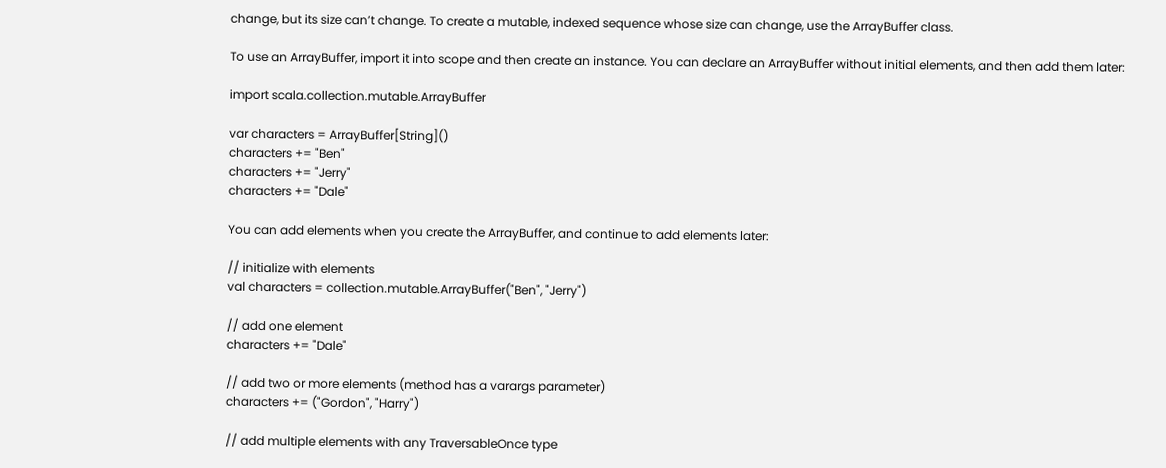change, but its size can’t change. To create a mutable, indexed sequence whose size can change, use the ArrayBuffer class.

To use an ArrayBuffer, import it into scope and then create an instance. You can declare an ArrayBuffer without initial elements, and then add them later:

import scala.collection.mutable.ArrayBuffer

var characters = ArrayBuffer[String]()
characters += "Ben"
characters += "Jerry"
characters += "Dale"

You can add elements when you create the ArrayBuffer, and continue to add elements later:

// initialize with elements
val characters = collection.mutable.ArrayBuffer("Ben", "Jerry")

// add one element
characters += "Dale"

// add two or more elements (method has a varargs parameter)
characters += ("Gordon", "Harry")

// add multiple elements with any TraversableOnce type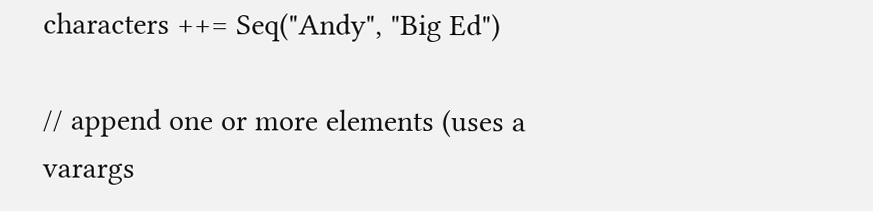characters ++= Seq("Andy", "Big Ed")

// append one or more elements (uses a varargs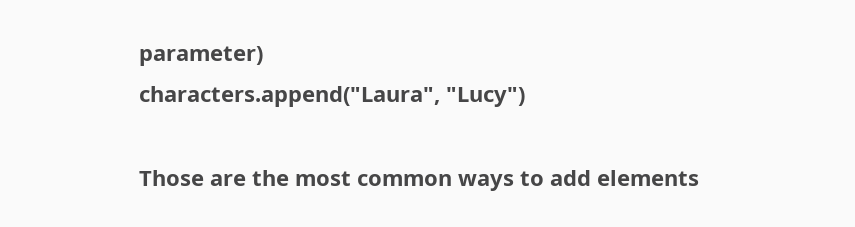parameter)
characters.append("Laura", "Lucy")

Those are the most common ways to add elements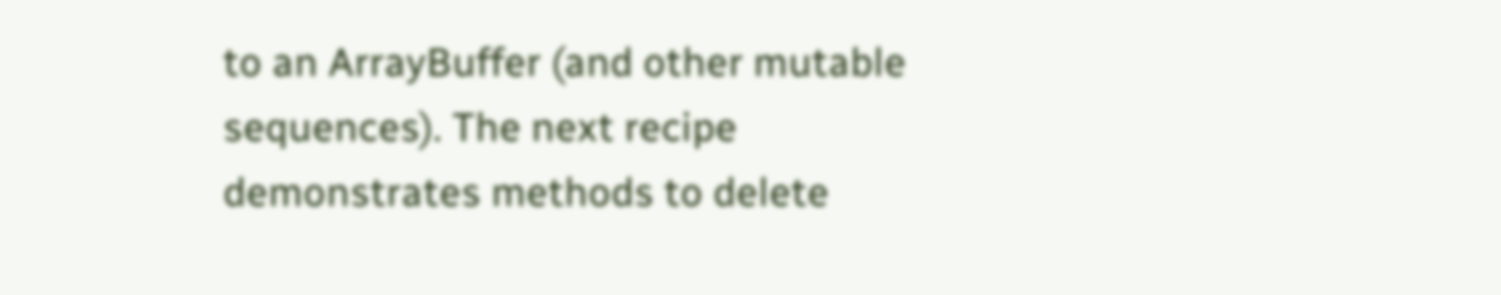to an ArrayBuffer (and other mutable sequences). The next recipe demonstrates methods to delete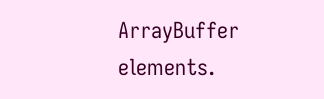ArrayBuffer elements.